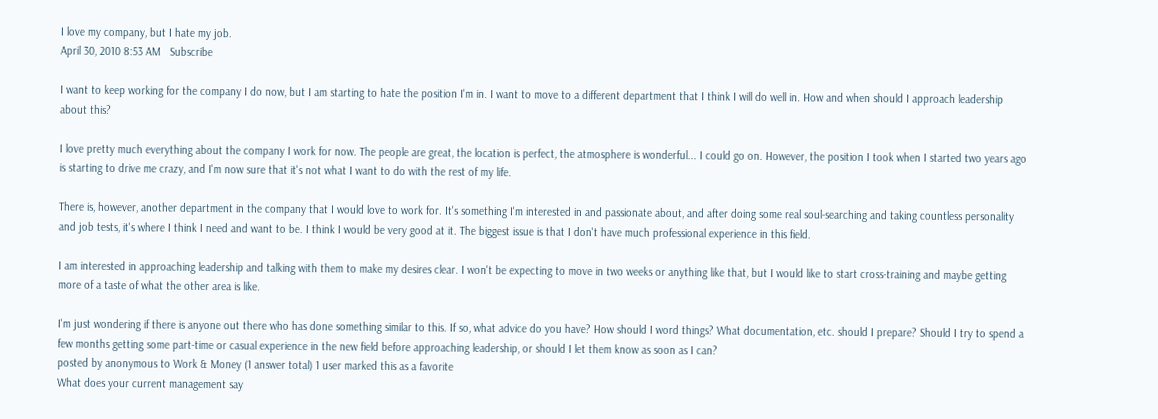I love my company, but I hate my job.
April 30, 2010 8:53 AM   Subscribe

I want to keep working for the company I do now, but I am starting to hate the position I'm in. I want to move to a different department that I think I will do well in. How and when should I approach leadership about this?

I love pretty much everything about the company I work for now. The people are great, the location is perfect, the atmosphere is wonderful... I could go on. However, the position I took when I started two years ago is starting to drive me crazy, and I'm now sure that it's not what I want to do with the rest of my life.

There is, however, another department in the company that I would love to work for. It's something I'm interested in and passionate about, and after doing some real soul-searching and taking countless personality and job tests, it's where I think I need and want to be. I think I would be very good at it. The biggest issue is that I don't have much professional experience in this field.

I am interested in approaching leadership and talking with them to make my desires clear. I won't be expecting to move in two weeks or anything like that, but I would like to start cross-training and maybe getting more of a taste of what the other area is like.

I'm just wondering if there is anyone out there who has done something similar to this. If so, what advice do you have? How should I word things? What documentation, etc. should I prepare? Should I try to spend a few months getting some part-time or casual experience in the new field before approaching leadership, or should I let them know as soon as I can?
posted by anonymous to Work & Money (1 answer total) 1 user marked this as a favorite
What does your current management say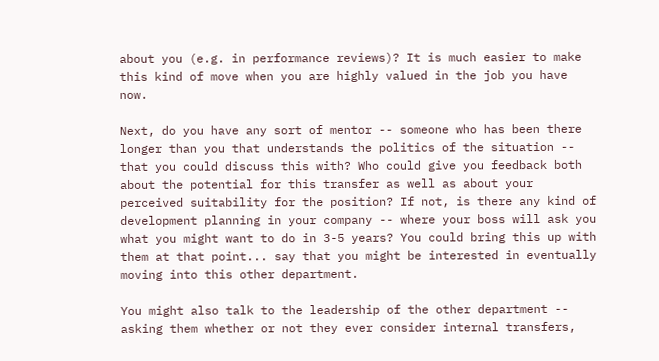about you (e.g. in performance reviews)? It is much easier to make this kind of move when you are highly valued in the job you have now.

Next, do you have any sort of mentor -- someone who has been there longer than you that understands the politics of the situation -- that you could discuss this with? Who could give you feedback both about the potential for this transfer as well as about your perceived suitability for the position? If not, is there any kind of development planning in your company -- where your boss will ask you what you might want to do in 3-5 years? You could bring this up with them at that point... say that you might be interested in eventually moving into this other department.

You might also talk to the leadership of the other department -- asking them whether or not they ever consider internal transfers,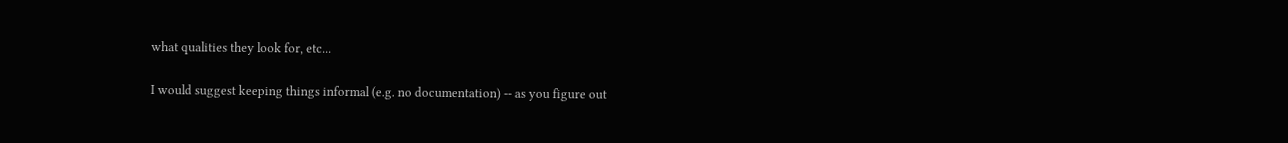what qualities they look for, etc...

I would suggest keeping things informal (e.g. no documentation) -- as you figure out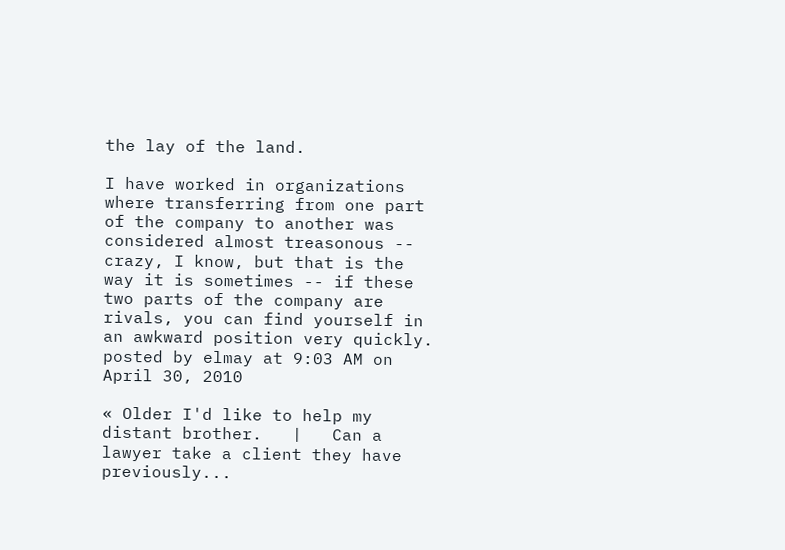the lay of the land.

I have worked in organizations where transferring from one part of the company to another was considered almost treasonous -- crazy, I know, but that is the way it is sometimes -- if these two parts of the company are rivals, you can find yourself in an awkward position very quickly.
posted by elmay at 9:03 AM on April 30, 2010

« Older I'd like to help my distant brother.   |   Can a lawyer take a client they have previously...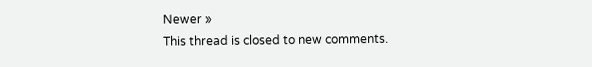Newer »
This thread is closed to new comments.